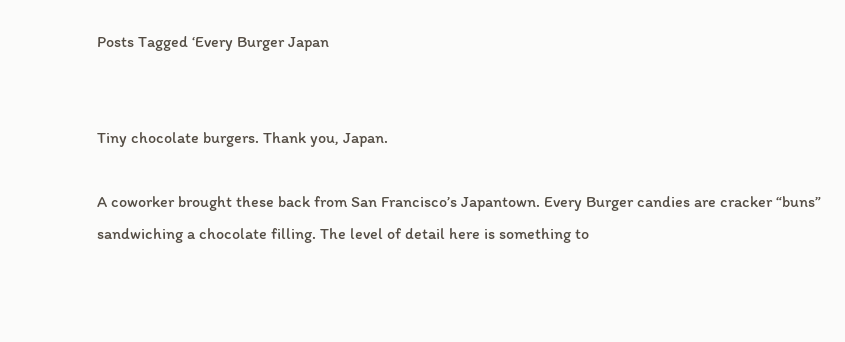Posts Tagged ‘Every Burger Japan


Tiny chocolate burgers. Thank you, Japan.

A coworker brought these back from San Francisco’s Japantown. Every Burger candies are cracker “buns” sandwiching a chocolate filling. The level of detail here is something to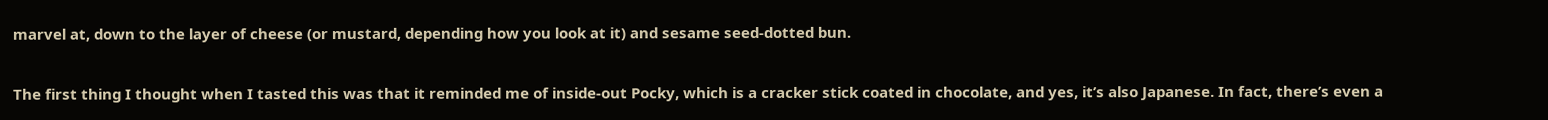marvel at, down to the layer of cheese (or mustard, depending how you look at it) and sesame seed-dotted bun.

The first thing I thought when I tasted this was that it reminded me of inside-out Pocky, which is a cracker stick coated in chocolate, and yes, it’s also Japanese. In fact, there’s even a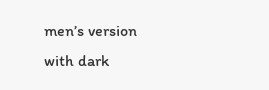men’s version with dark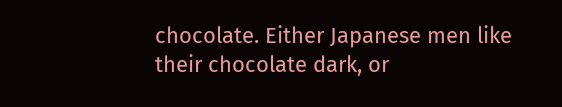chocolate. Either Japanese men like their chocolate dark, or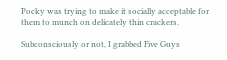Pocky was trying to make it socially acceptable for them to munch on delicately thin crackers.

Subconsciously or not, I grabbed Five Guys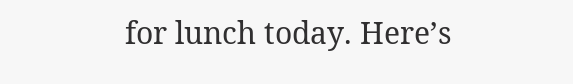for lunch today. Here’s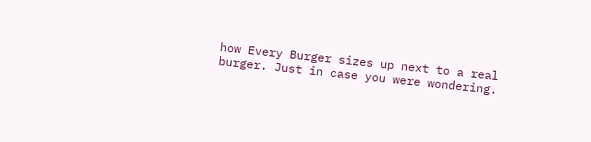how Every Burger sizes up next to a real burger. Just in case you were wondering.